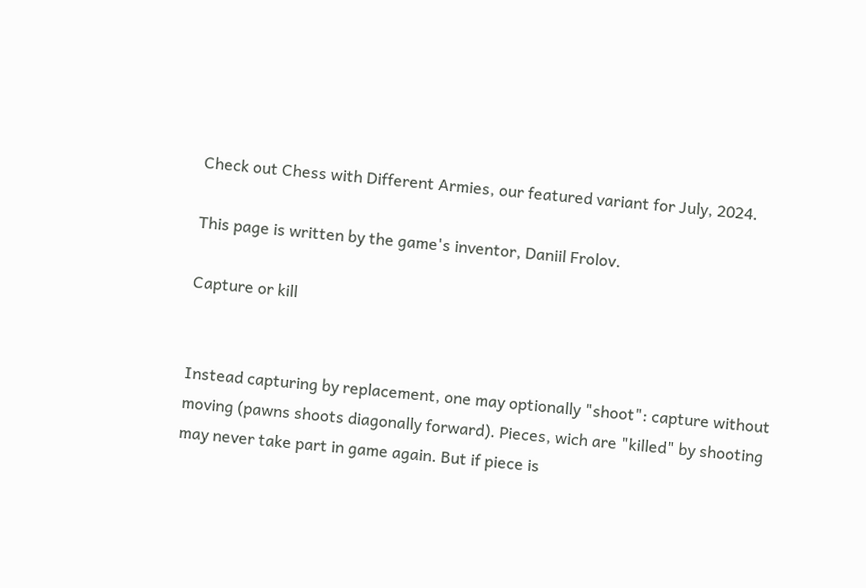Check out Chess with Different Armies, our featured variant for July, 2024.

This page is written by the game's inventor, Daniil Frolov.

Capture or kill


Instead capturing by replacement, one may optionally "shoot": capture without moving (pawns shoots diagonally forward). Pieces, wich are "killed" by shooting may never take part in game again. But if piece is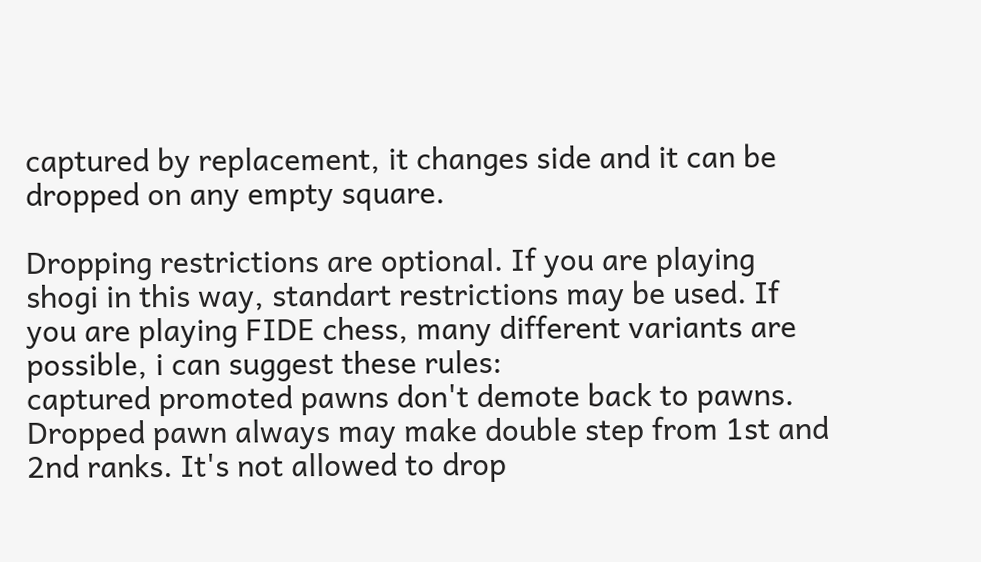captured by replacement, it changes side and it can be dropped on any empty square.

Dropping restrictions are optional. If you are playing shogi in this way, standart restrictions may be used. If you are playing FIDE chess, many different variants are possible, i can suggest these rules:
captured promoted pawns don't demote back to pawns. Dropped pawn always may make double step from 1st and 2nd ranks. It's not allowed to drop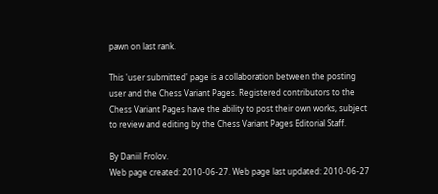pawn on last rank.

This 'user submitted' page is a collaboration between the posting user and the Chess Variant Pages. Registered contributors to the Chess Variant Pages have the ability to post their own works, subject to review and editing by the Chess Variant Pages Editorial Staff.

By Daniil Frolov.
Web page created: 2010-06-27. Web page last updated: 2010-06-27